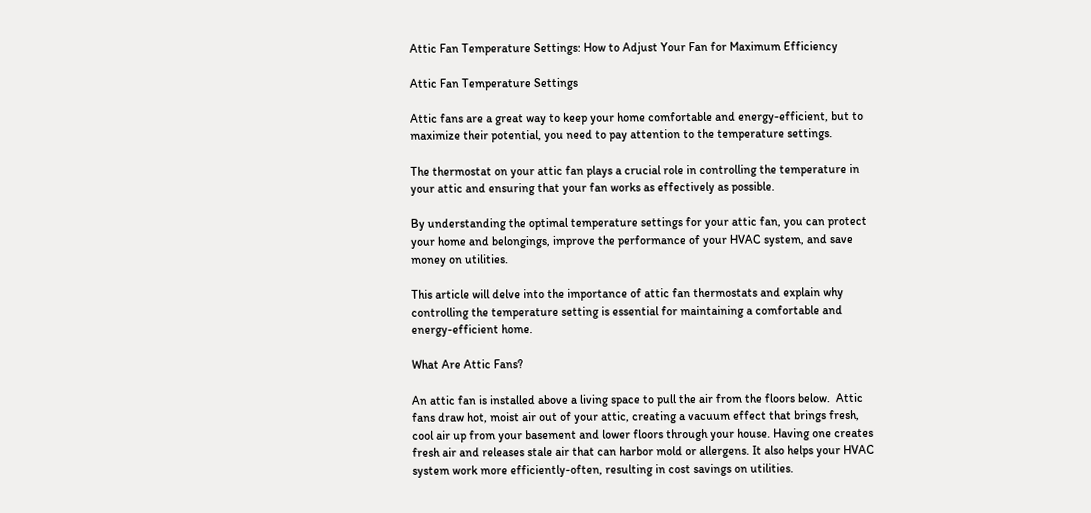Attic Fan Temperature Settings: How to Adjust Your Fan for Maximum Efficiency

Attic Fan Temperature Settings

Attic fans are a great way to keep your home comfortable and energy-efficient, but to maximize their potential, you need to pay attention to the temperature settings.

The thermostat on your attic fan plays a crucial role in controlling the temperature in your attic and ensuring that your fan works as effectively as possible.

By understanding the optimal temperature settings for your attic fan, you can protect your home and belongings, improve the performance of your HVAC system, and save money on utilities.

This article will delve into the importance of attic fan thermostats and explain why controlling the temperature setting is essential for maintaining a comfortable and energy-efficient home.

What Are Attic Fans?

An attic fan is installed above a living space to pull the air from the floors below.  Attic fans draw hot, moist air out of your attic, creating a vacuum effect that brings fresh, cool air up from your basement and lower floors through your house. Having one creates fresh air and releases stale air that can harbor mold or allergens. It also helps your HVAC system work more efficiently-often, resulting in cost savings on utilities.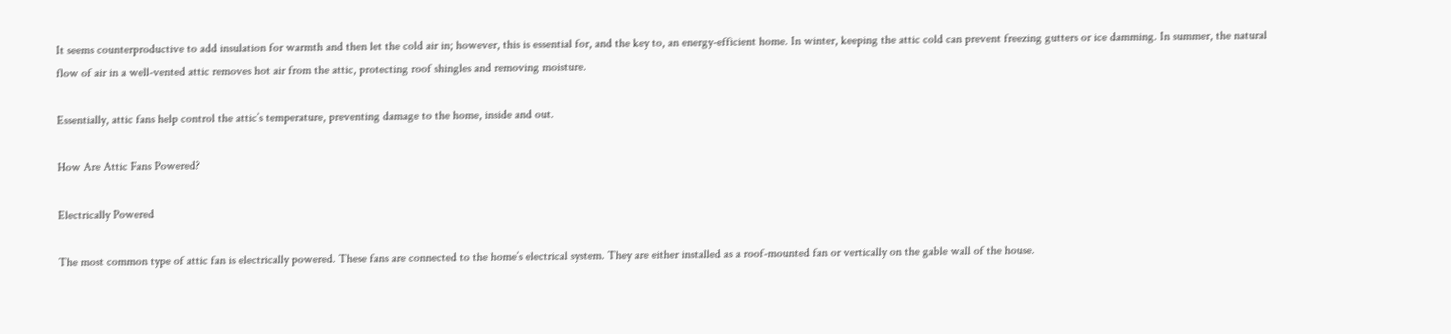It seems counterproductive to add insulation for warmth and then let the cold air in; however, this is essential for, and the key to, an energy-efficient home. In winter, keeping the attic cold can prevent freezing gutters or ice damming. In summer, the natural flow of air in a well-vented attic removes hot air from the attic, protecting roof shingles and removing moisture.

Essentially, attic fans help control the attic’s temperature, preventing damage to the home, inside and out.

How Are Attic Fans Powered?

Electrically Powered

The most common type of attic fan is electrically powered. These fans are connected to the home’s electrical system. They are either installed as a roof-mounted fan or vertically on the gable wall of the house.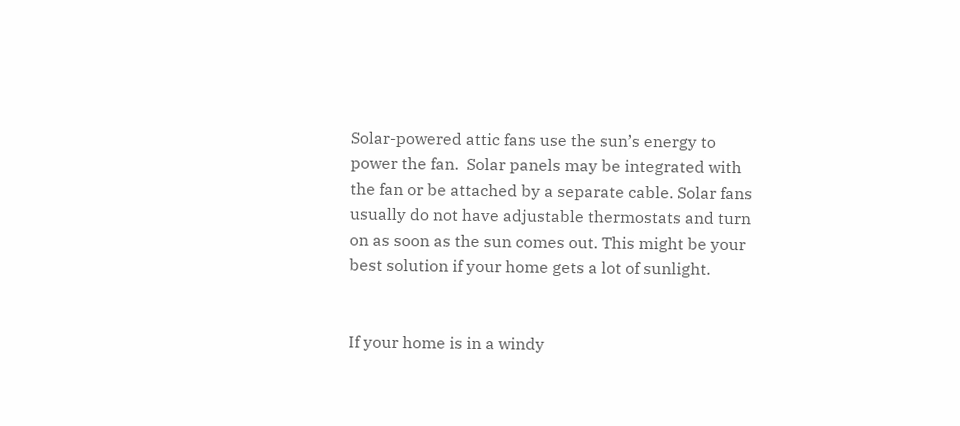Solar-powered attic fans use the sun’s energy to power the fan.  Solar panels may be integrated with the fan or be attached by a separate cable. Solar fans usually do not have adjustable thermostats and turn on as soon as the sun comes out. This might be your best solution if your home gets a lot of sunlight.


If your home is in a windy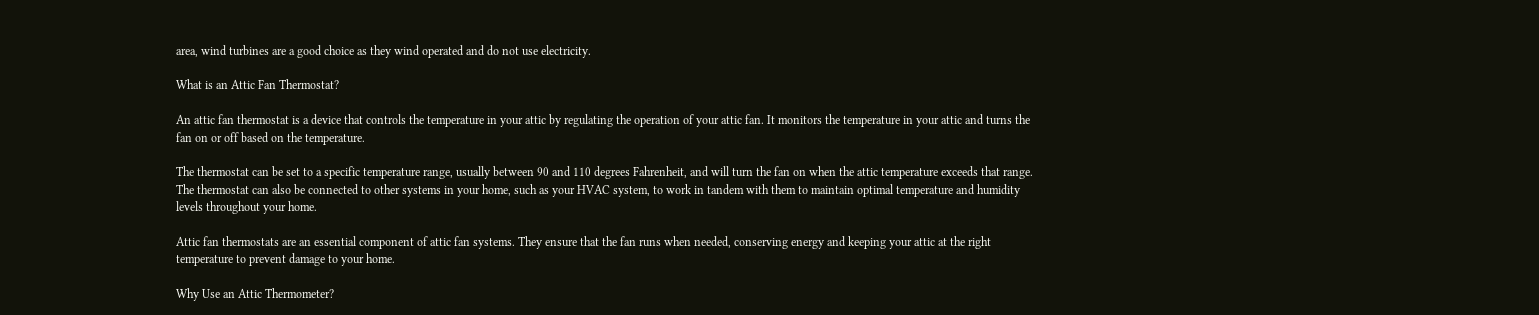area, wind turbines are a good choice as they wind operated and do not use electricity.

What is an Attic Fan Thermostat?

An attic fan thermostat is a device that controls the temperature in your attic by regulating the operation of your attic fan. It monitors the temperature in your attic and turns the fan on or off based on the temperature.

The thermostat can be set to a specific temperature range, usually between 90 and 110 degrees Fahrenheit, and will turn the fan on when the attic temperature exceeds that range. The thermostat can also be connected to other systems in your home, such as your HVAC system, to work in tandem with them to maintain optimal temperature and humidity levels throughout your home.

Attic fan thermostats are an essential component of attic fan systems. They ensure that the fan runs when needed, conserving energy and keeping your attic at the right temperature to prevent damage to your home.

Why Use an Attic Thermometer?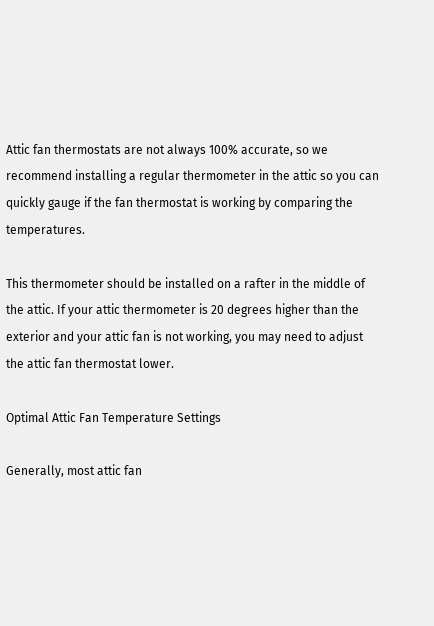Attic fan thermostats are not always 100% accurate, so we recommend installing a regular thermometer in the attic so you can quickly gauge if the fan thermostat is working by comparing the temperatures.

This thermometer should be installed on a rafter in the middle of the attic. If your attic thermometer is 20 degrees higher than the exterior and your attic fan is not working, you may need to adjust the attic fan thermostat lower.

Optimal Attic Fan Temperature Settings

Generally, most attic fan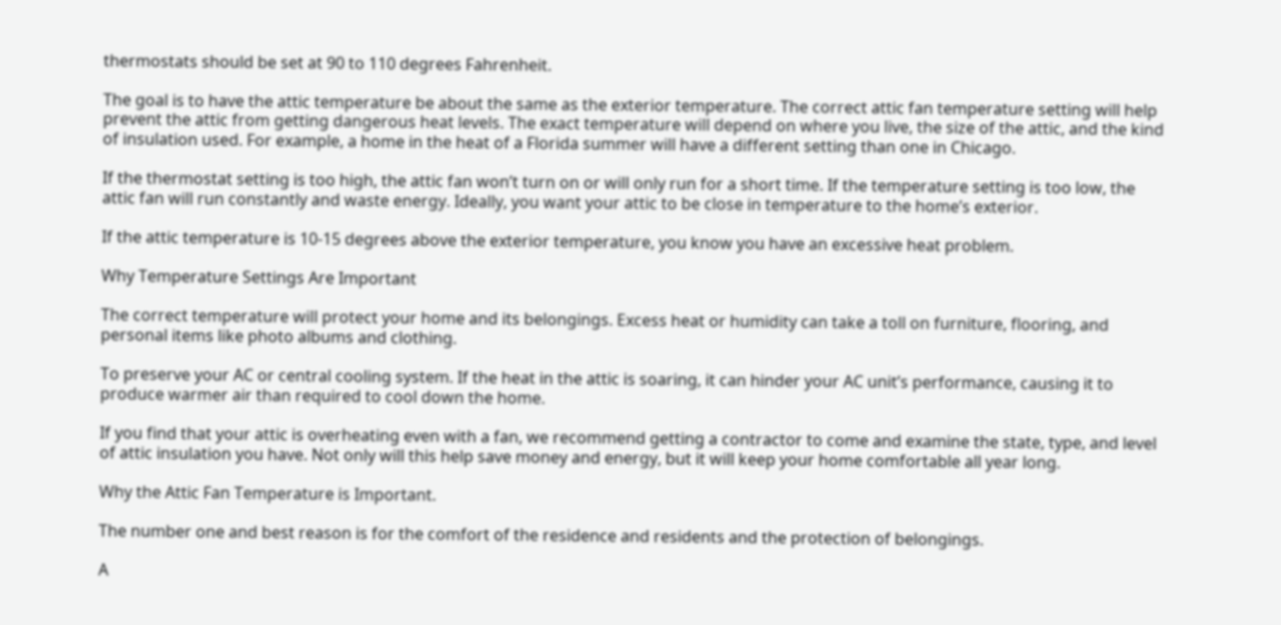thermostats should be set at 90 to 110 degrees Fahrenheit.

The goal is to have the attic temperature be about the same as the exterior temperature. The correct attic fan temperature setting will help prevent the attic from getting dangerous heat levels. The exact temperature will depend on where you live, the size of the attic, and the kind of insulation used. For example, a home in the heat of a Florida summer will have a different setting than one in Chicago.

If the thermostat setting is too high, the attic fan won’t turn on or will only run for a short time. If the temperature setting is too low, the attic fan will run constantly and waste energy. Ideally, you want your attic to be close in temperature to the home’s exterior.

If the attic temperature is 10-15 degrees above the exterior temperature, you know you have an excessive heat problem.

Why Temperature Settings Are Important

The correct temperature will protect your home and its belongings. Excess heat or humidity can take a toll on furniture, flooring, and personal items like photo albums and clothing.

To preserve your AC or central cooling system. If the heat in the attic is soaring, it can hinder your AC unit’s performance, causing it to produce warmer air than required to cool down the home.

If you find that your attic is overheating even with a fan, we recommend getting a contractor to come and examine the state, type, and level of attic insulation you have. Not only will this help save money and energy, but it will keep your home comfortable all year long.

Why the Attic Fan Temperature is Important.

The number one and best reason is for the comfort of the residence and residents and the protection of belongings.

A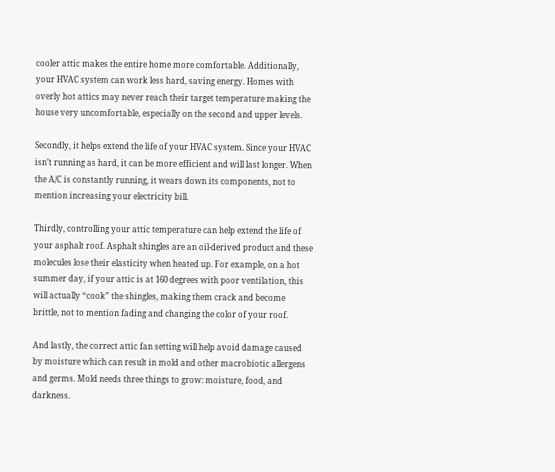cooler attic makes the entire home more comfortable. Additionally, your HVAC system can work less hard, saving energy. Homes with overly hot attics may never reach their target temperature making the house very uncomfortable, especially on the second and upper levels.

Secondly, it helps extend the life of your HVAC system. Since your HVAC isn’t running as hard, it can be more efficient and will last longer. When the A/C is constantly running, it wears down its components, not to mention increasing your electricity bill.

Thirdly, controlling your attic temperature can help extend the life of your asphalt roof. Asphalt shingles are an oil-derived product and these molecules lose their elasticity when heated up. For example, on a hot summer day, if your attic is at 160 degrees with poor ventilation, this will actually “cook” the shingles, making them crack and become brittle, not to mention fading and changing the color of your roof.

And lastly, the correct attic fan setting will help avoid damage caused by moisture which can result in mold and other macrobiotic allergens and germs. Mold needs three things to grow: moisture, food, and darkness.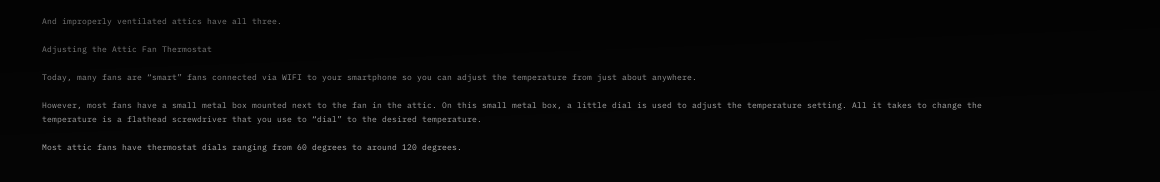And improperly ventilated attics have all three.

Adjusting the Attic Fan Thermostat

Today, many fans are “smart” fans connected via WIFI to your smartphone so you can adjust the temperature from just about anywhere.

However, most fans have a small metal box mounted next to the fan in the attic. On this small metal box, a little dial is used to adjust the temperature setting. All it takes to change the temperature is a flathead screwdriver that you use to “dial” to the desired temperature.

Most attic fans have thermostat dials ranging from 60 degrees to around 120 degrees.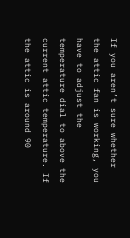If you aren’t sure whether the attic fan is working, you have to adjust the temperature dial to above the current attic temperature. If the attic is around 90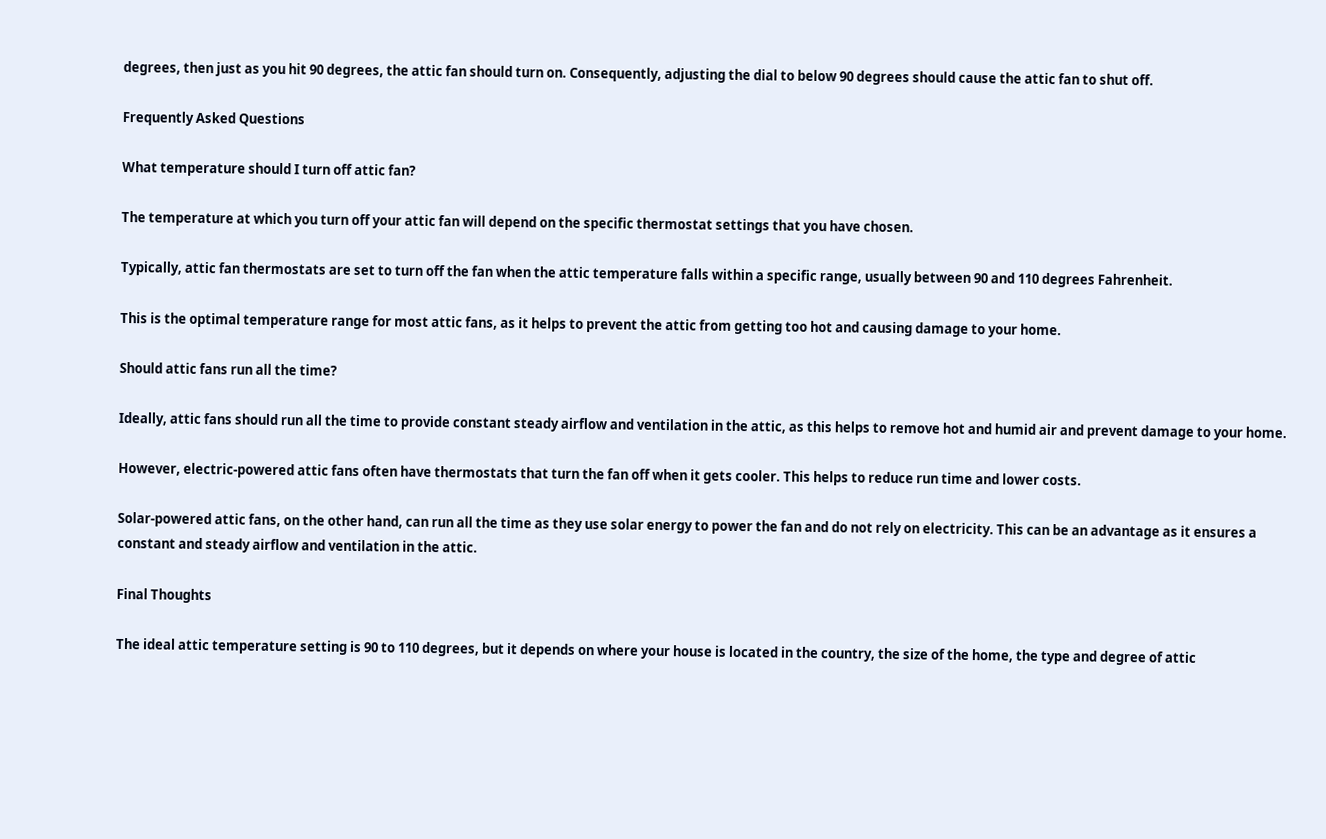degrees, then just as you hit 90 degrees, the attic fan should turn on. Consequently, adjusting the dial to below 90 degrees should cause the attic fan to shut off.

Frequently Asked Questions

What temperature should I turn off attic fan?

The temperature at which you turn off your attic fan will depend on the specific thermostat settings that you have chosen.

Typically, attic fan thermostats are set to turn off the fan when the attic temperature falls within a specific range, usually between 90 and 110 degrees Fahrenheit.

This is the optimal temperature range for most attic fans, as it helps to prevent the attic from getting too hot and causing damage to your home.

Should attic fans run all the time?

Ideally, attic fans should run all the time to provide constant steady airflow and ventilation in the attic, as this helps to remove hot and humid air and prevent damage to your home.

However, electric-powered attic fans often have thermostats that turn the fan off when it gets cooler. This helps to reduce run time and lower costs.

Solar-powered attic fans, on the other hand, can run all the time as they use solar energy to power the fan and do not rely on electricity. This can be an advantage as it ensures a constant and steady airflow and ventilation in the attic.

Final Thoughts

The ideal attic temperature setting is 90 to 110 degrees, but it depends on where your house is located in the country, the size of the home, the type and degree of attic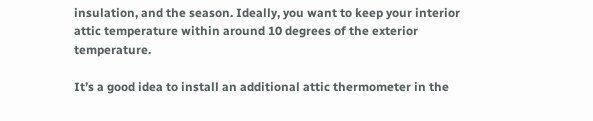insulation, and the season. Ideally, you want to keep your interior attic temperature within around 10 degrees of the exterior temperature.

It’s a good idea to install an additional attic thermometer in the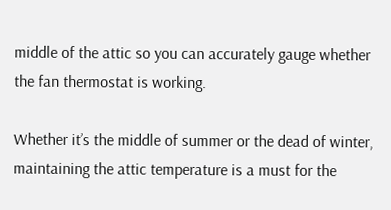middle of the attic so you can accurately gauge whether the fan thermostat is working.

Whether it’s the middle of summer or the dead of winter, maintaining the attic temperature is a must for the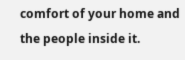comfort of your home and the people inside it.